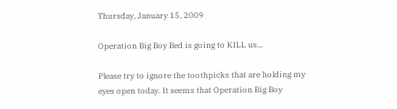Thursday, January 15, 2009

Operation Big Boy Bed is going to KILL us...

Please try to ignore the toothpicks that are holding my eyes open today. It seems that Operation Big Boy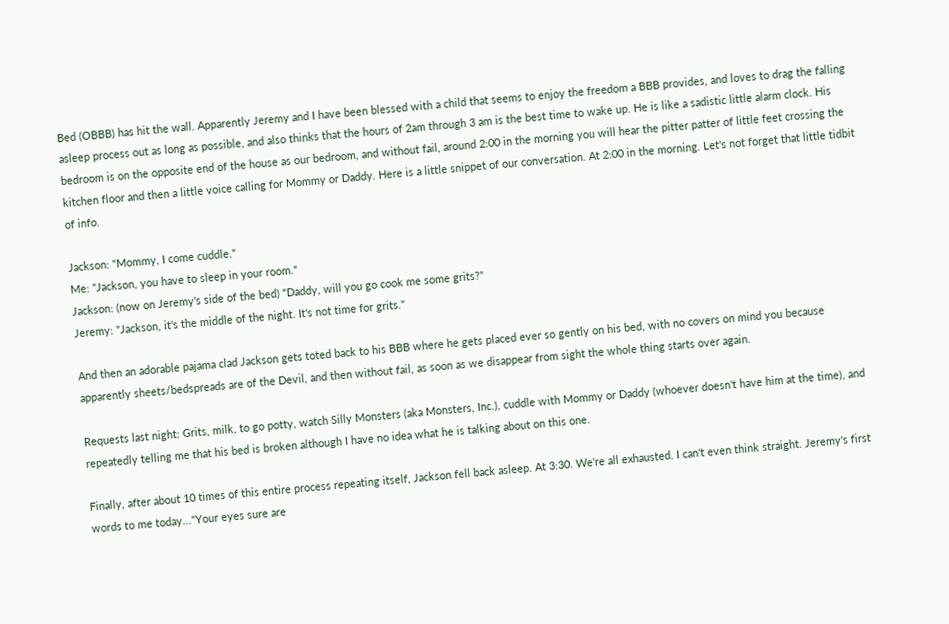Bed (OBBB) has hit the wall. Apparently Jeremy and I have been blessed with a child that seems to enjoy the freedom a BBB provides, and loves to drag the falling asleep process out as long as possible, and also thinks that the hours of 2am through 3 am is the best time to wake up. He is like a sadistic little alarm clock. His bedroom is on the opposite end of the house as our bedroom, and without fail, around 2:00 in the morning you will hear the pitter patter of little feet crossing the kitchen floor and then a little voice calling for Mommy or Daddy. Here is a little snippet of our conversation. At 2:00 in the morning. Let's not forget that little tidbit of info.

Jackson: "Mommy, I come cuddle."
Me: "Jackson, you have to sleep in your room."
Jackson: (now on Jeremy's side of the bed) "Daddy, will you go cook me some grits?"
Jeremy: "Jackson, it's the middle of the night. It's not time for grits."

And then an adorable pajama clad Jackson gets toted back to his BBB where he gets placed ever so gently on his bed, with no covers on mind you because apparently sheets/bedspreads are of the Devil, and then without fail, as soon as we disappear from sight the whole thing starts over again.

Requests last night: Grits, milk, to go potty, watch Silly Monsters (aka Monsters, Inc.), cuddle with Mommy or Daddy (whoever doesn't have him at the time), and repeatedly telling me that his bed is broken although I have no idea what he is talking about on this one.

Finally, after about 10 times of this entire process repeating itself, Jackson fell back asleep. At 3:30. We're all exhausted. I can't even think straight. Jeremy's first words to me today..."Your eyes sure are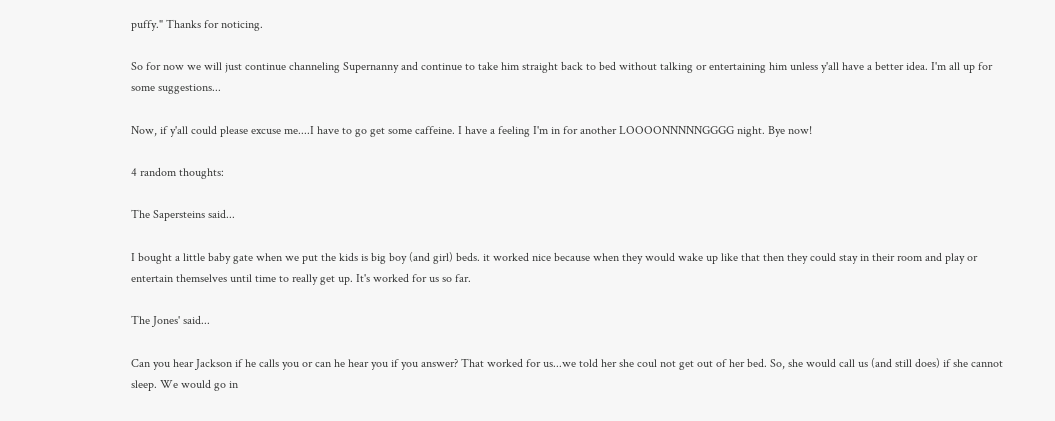puffy." Thanks for noticing.

So for now we will just continue channeling Supernanny and continue to take him straight back to bed without talking or entertaining him unless y'all have a better idea. I'm all up for some suggestions...

Now, if y'all could please excuse me....I have to go get some caffeine. I have a feeling I'm in for another LOOOONNNNNGGGG night. Bye now!

4 random thoughts:

The Sapersteins said...

I bought a little baby gate when we put the kids is big boy (and girl) beds. it worked nice because when they would wake up like that then they could stay in their room and play or entertain themselves until time to really get up. It's worked for us so far.

The Jones' said...

Can you hear Jackson if he calls you or can he hear you if you answer? That worked for us...we told her she coul not get out of her bed. So, she would call us (and still does) if she cannot sleep. We would go in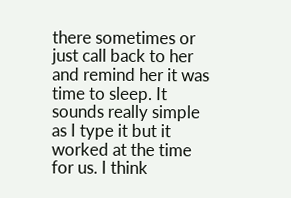there sometimes or just call back to her and remind her it was time to sleep. It sounds really simple as I type it but it worked at the time for us. I think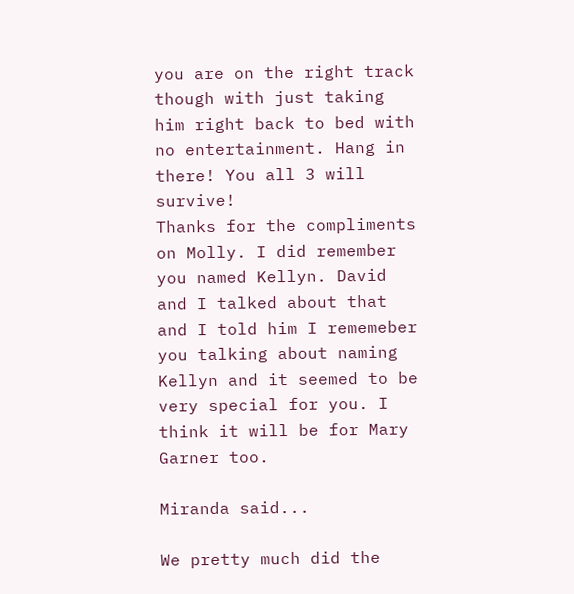you are on the right track though with just taking him right back to bed with no entertainment. Hang in there! You all 3 will survive!
Thanks for the compliments on Molly. I did remember you named Kellyn. David and I talked about that and I told him I rememeber you talking about naming Kellyn and it seemed to be very special for you. I think it will be for Mary Garner too.

Miranda said...

We pretty much did the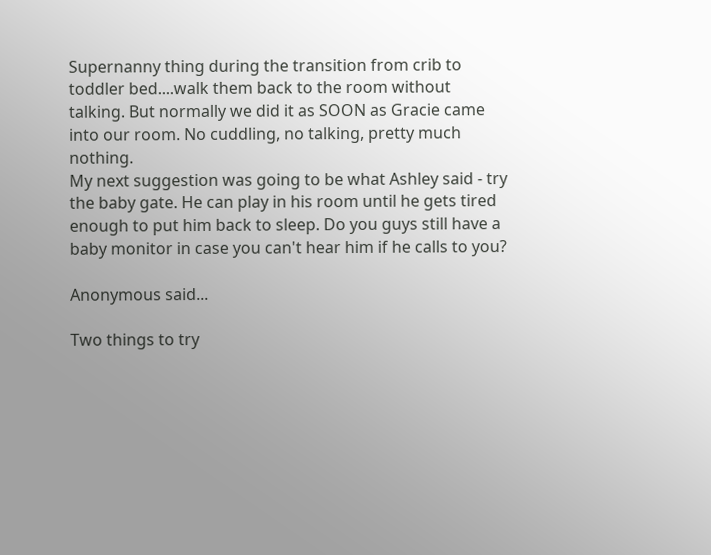Supernanny thing during the transition from crib to toddler bed....walk them back to the room without talking. But normally we did it as SOON as Gracie came into our room. No cuddling, no talking, pretty much nothing.
My next suggestion was going to be what Ashley said - try the baby gate. He can play in his room until he gets tired enough to put him back to sleep. Do you guys still have a baby monitor in case you can't hear him if he calls to you?

Anonymous said...

Two things to try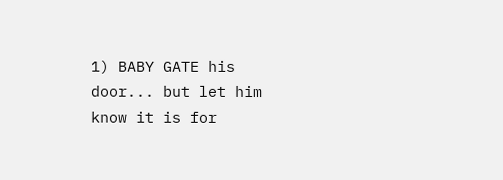1) BABY GATE his door... but let him know it is for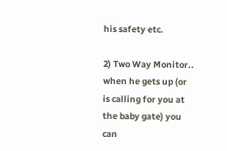his safety etc.

2) Two Way Monitor.. when he gets up (or is calling for you at the baby gate) you can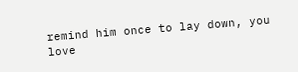remind him once to lay down, you love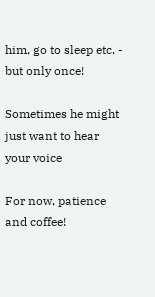him, go to sleep etc. - but only once!

Sometimes he might just want to hear your voice

For now, patience and coffee!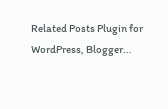Related Posts Plugin for WordPress, Blogger...